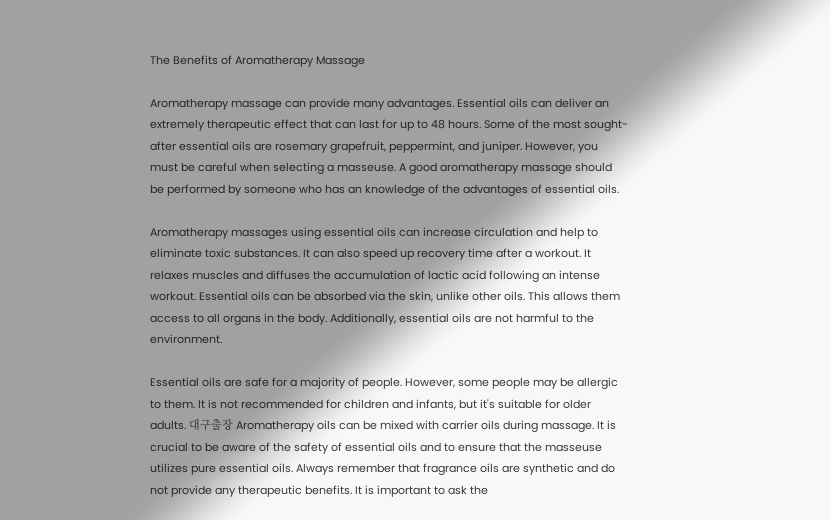The Benefits of Aromatherapy Massage

Aromatherapy massage can provide many advantages. Essential oils can deliver an extremely therapeutic effect that can last for up to 48 hours. Some of the most sought-after essential oils are rosemary grapefruit, peppermint, and juniper. However, you must be careful when selecting a masseuse. A good aromatherapy massage should be performed by someone who has an knowledge of the advantages of essential oils.

Aromatherapy massages using essential oils can increase circulation and help to eliminate toxic substances. It can also speed up recovery time after a workout. It relaxes muscles and diffuses the accumulation of lactic acid following an intense workout. Essential oils can be absorbed via the skin, unlike other oils. This allows them access to all organs in the body. Additionally, essential oils are not harmful to the environment.

Essential oils are safe for a majority of people. However, some people may be allergic to them. It is not recommended for children and infants, but it's suitable for older adults. 대구출장 Aromatherapy oils can be mixed with carrier oils during massage. It is crucial to be aware of the safety of essential oils and to ensure that the masseuse utilizes pure essential oils. Always remember that fragrance oils are synthetic and do not provide any therapeutic benefits. It is important to ask the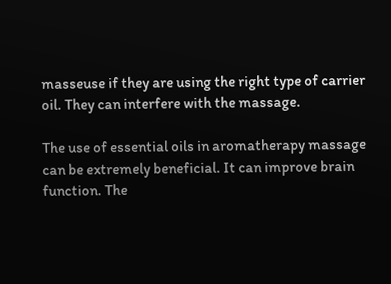masseuse if they are using the right type of carrier oil. They can interfere with the massage.

The use of essential oils in aromatherapy massage can be extremely beneficial. It can improve brain function. The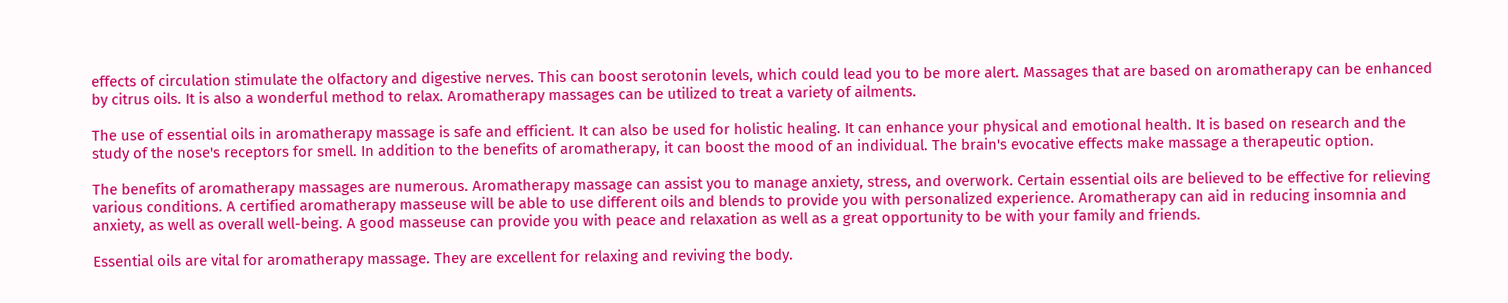effects of circulation stimulate the olfactory and digestive nerves. This can boost serotonin levels, which could lead you to be more alert. Massages that are based on aromatherapy can be enhanced by citrus oils. It is also a wonderful method to relax. Aromatherapy massages can be utilized to treat a variety of ailments.

The use of essential oils in aromatherapy massage is safe and efficient. It can also be used for holistic healing. It can enhance your physical and emotional health. It is based on research and the study of the nose's receptors for smell. In addition to the benefits of aromatherapy, it can boost the mood of an individual. The brain's evocative effects make massage a therapeutic option.

The benefits of aromatherapy massages are numerous. Aromatherapy massage can assist you to manage anxiety, stress, and overwork. Certain essential oils are believed to be effective for relieving various conditions. A certified aromatherapy masseuse will be able to use different oils and blends to provide you with personalized experience. Aromatherapy can aid in reducing insomnia and anxiety, as well as overall well-being. A good masseuse can provide you with peace and relaxation as well as a great opportunity to be with your family and friends.

Essential oils are vital for aromatherapy massage. They are excellent for relaxing and reviving the body.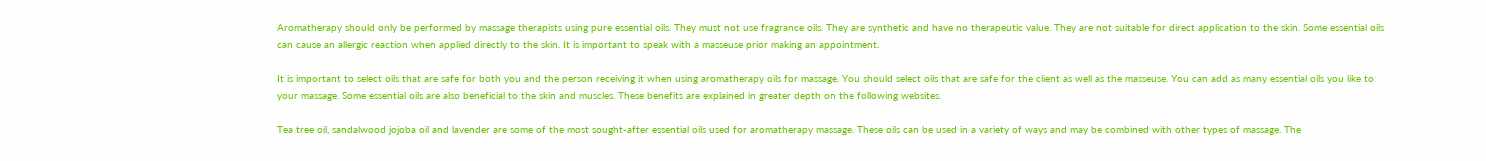Aromatherapy should only be performed by massage therapists using pure essential oils. They must not use fragrance oils. They are synthetic and have no therapeutic value. They are not suitable for direct application to the skin. Some essential oils can cause an allergic reaction when applied directly to the skin. It is important to speak with a masseuse prior making an appointment.

It is important to select oils that are safe for both you and the person receiving it when using aromatherapy oils for massage. You should select oils that are safe for the client as well as the masseuse. You can add as many essential oils you like to your massage. Some essential oils are also beneficial to the skin and muscles. These benefits are explained in greater depth on the following websites.

Tea tree oil, sandalwood jojoba oil and lavender are some of the most sought-after essential oils used for aromatherapy massage. These oils can be used in a variety of ways and may be combined with other types of massage. The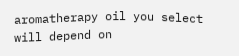aromatherapy oil you select will depend on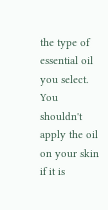the type of essential oil you select. You shouldn't apply the oil on your skin if it is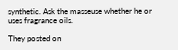synthetic. Ask the masseuse whether he or uses fragrance oils.

They posted on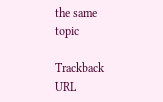the same topic

Trackback URL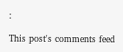:

This post's comments feed